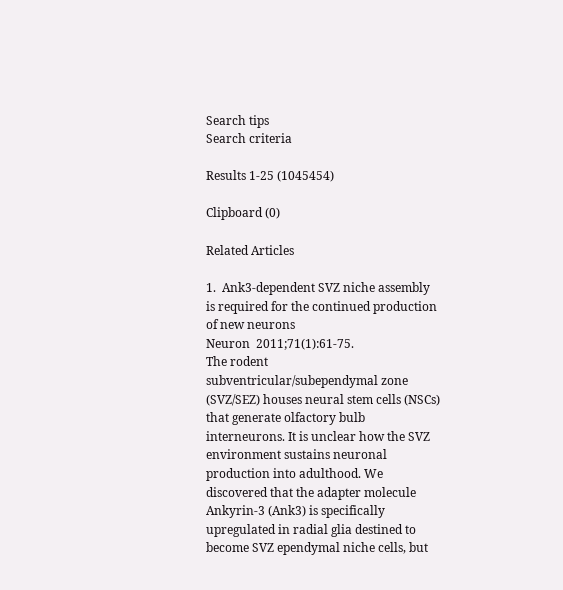Search tips
Search criteria

Results 1-25 (1045454)

Clipboard (0)

Related Articles

1.  Ank3-dependent SVZ niche assembly is required for the continued production of new neurons
Neuron  2011;71(1):61-75.
The rodent subventricular/subependymal zone (SVZ/SEZ) houses neural stem cells (NSCs) that generate olfactory bulb interneurons. It is unclear how the SVZ environment sustains neuronal production into adulthood. We discovered that the adapter molecule Ankyrin-3 (Ank3) is specifically upregulated in radial glia destined to become SVZ ependymal niche cells, but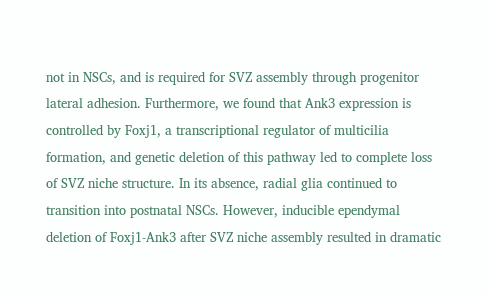not in NSCs, and is required for SVZ assembly through progenitor lateral adhesion. Furthermore, we found that Ank3 expression is controlled by Foxj1, a transcriptional regulator of multicilia formation, and genetic deletion of this pathway led to complete loss of SVZ niche structure. In its absence, radial glia continued to transition into postnatal NSCs. However, inducible ependymal deletion of Foxj1-Ank3 after SVZ niche assembly resulted in dramatic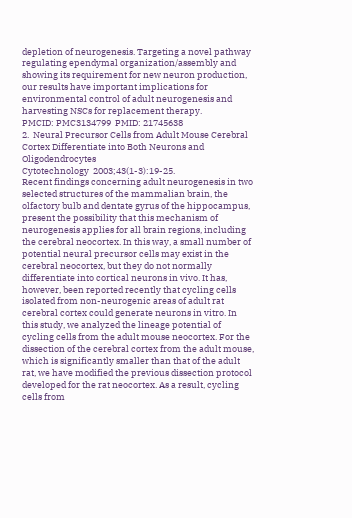depletion of neurogenesis. Targeting a novel pathway regulating ependymal organization/assembly and showing its requirement for new neuron production, our results have important implications for environmental control of adult neurogenesis and harvesting NSCs for replacement therapy.
PMCID: PMC3134799  PMID: 21745638
2.  Neural Precursor Cells from Adult Mouse Cerebral Cortex Differentiate into Both Neurons and Oligodendrocytes
Cytotechnology  2003;43(1-3):19-25.
Recent findings concerning adult neurogenesis in two selected structures of the mammalian brain, the olfactory bulb and dentate gyrus of the hippocampus, present the possibility that this mechanism of neurogenesis applies for all brain regions, including the cerebral neocortex. In this way, a small number of potential neural precursor cells may exist in the cerebral neocortex, but they do not normally differentiate into cortical neurons in vivo. It has, however, been reported recently that cycling cells isolated from non-neurogenic areas of adult rat cerebral cortex could generate neurons in vitro. In this study, we analyzed the lineage potential of cycling cells from the adult mouse neocortex. For the dissection of the cerebral cortex from the adult mouse, which is significantly smaller than that of the adult rat, we have modified the previous dissection protocol developed for the rat neocortex. As a result, cycling cells from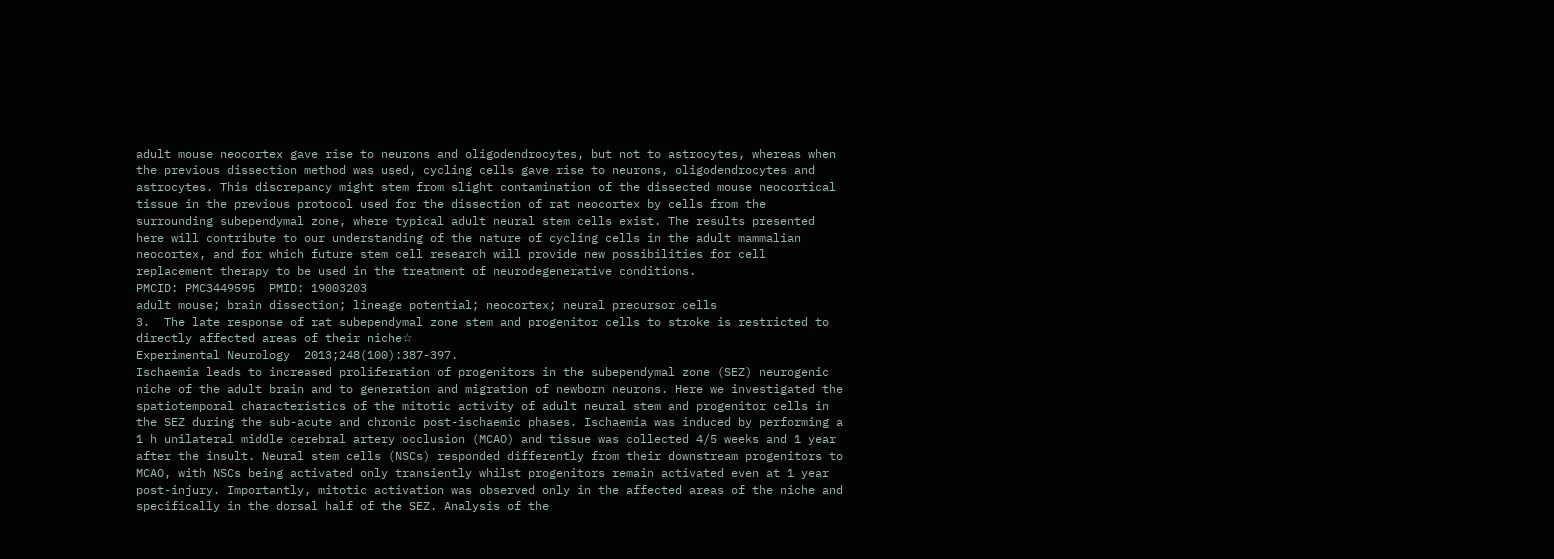adult mouse neocortex gave rise to neurons and oligodendrocytes, but not to astrocytes, whereas when the previous dissection method was used, cycling cells gave rise to neurons, oligodendrocytes and astrocytes. This discrepancy might stem from slight contamination of the dissected mouse neocortical tissue in the previous protocol used for the dissection of rat neocortex by cells from the surrounding subependymal zone, where typical adult neural stem cells exist. The results presented here will contribute to our understanding of the nature of cycling cells in the adult mammalian neocortex, and for which future stem cell research will provide new possibilities for cell replacement therapy to be used in the treatment of neurodegenerative conditions.
PMCID: PMC3449595  PMID: 19003203
adult mouse; brain dissection; lineage potential; neocortex; neural precursor cells
3.  The late response of rat subependymal zone stem and progenitor cells to stroke is restricted to directly affected areas of their niche☆
Experimental Neurology  2013;248(100):387-397.
Ischaemia leads to increased proliferation of progenitors in the subependymal zone (SEZ) neurogenic niche of the adult brain and to generation and migration of newborn neurons. Here we investigated the spatiotemporal characteristics of the mitotic activity of adult neural stem and progenitor cells in the SEZ during the sub-acute and chronic post-ischaemic phases. Ischaemia was induced by performing a 1 h unilateral middle cerebral artery occlusion (MCAO) and tissue was collected 4/5 weeks and 1 year after the insult. Neural stem cells (NSCs) responded differently from their downstream progenitors to MCAO, with NSCs being activated only transiently whilst progenitors remain activated even at 1 year post-injury. Importantly, mitotic activation was observed only in the affected areas of the niche and specifically in the dorsal half of the SEZ. Analysis of the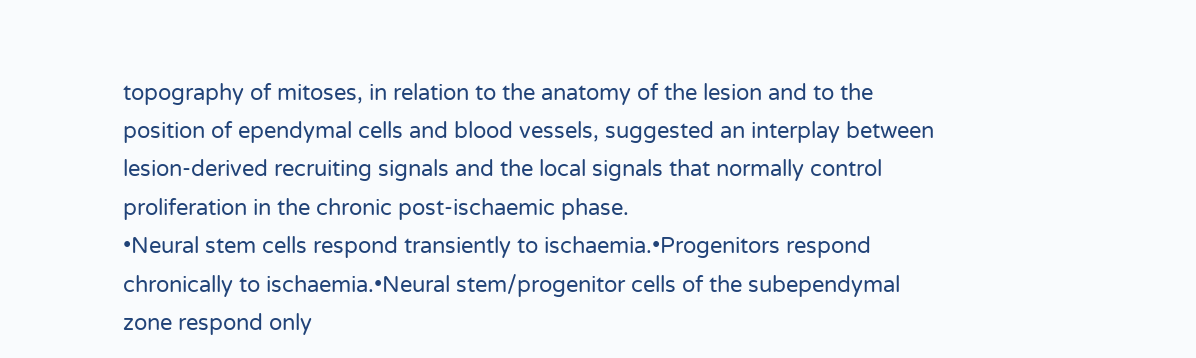topography of mitoses, in relation to the anatomy of the lesion and to the position of ependymal cells and blood vessels, suggested an interplay between lesion-derived recruiting signals and the local signals that normally control proliferation in the chronic post-ischaemic phase.
•Neural stem cells respond transiently to ischaemia.•Progenitors respond chronically to ischaemia.•Neural stem/progenitor cells of the subependymal zone respond only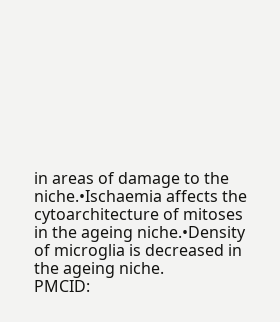in areas of damage to the niche.•Ischaemia affects the cytoarchitecture of mitoses in the ageing niche.•Density of microglia is decreased in the ageing niche.
PMCID: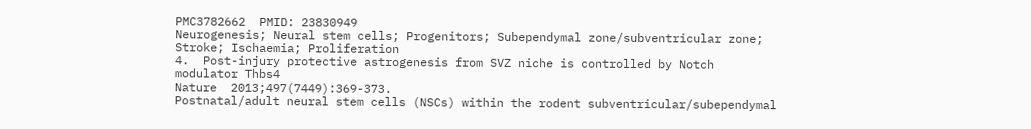PMC3782662  PMID: 23830949
Neurogenesis; Neural stem cells; Progenitors; Subependymal zone/subventricular zone; Stroke; Ischaemia; Proliferation
4.  Post-injury protective astrogenesis from SVZ niche is controlled by Notch modulator Thbs4
Nature  2013;497(7449):369-373.
Postnatal/adult neural stem cells (NSCs) within the rodent subventricular/subependymal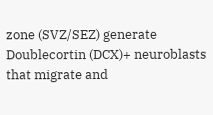zone (SVZ/SEZ) generate Doublecortin (DCX)+ neuroblasts that migrate and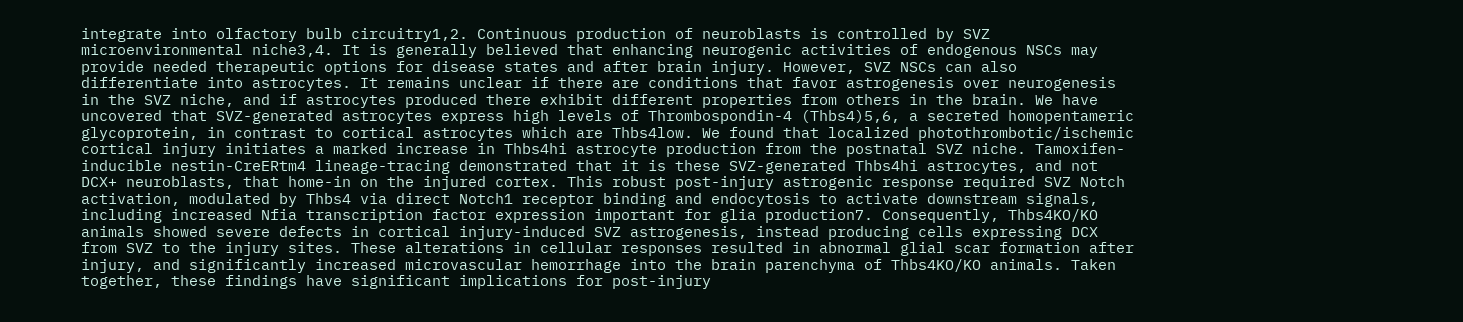integrate into olfactory bulb circuitry1,2. Continuous production of neuroblasts is controlled by SVZ microenvironmental niche3,4. It is generally believed that enhancing neurogenic activities of endogenous NSCs may provide needed therapeutic options for disease states and after brain injury. However, SVZ NSCs can also differentiate into astrocytes. It remains unclear if there are conditions that favor astrogenesis over neurogenesis in the SVZ niche, and if astrocytes produced there exhibit different properties from others in the brain. We have uncovered that SVZ-generated astrocytes express high levels of Thrombospondin-4 (Thbs4)5,6, a secreted homopentameric glycoprotein, in contrast to cortical astrocytes which are Thbs4low. We found that localized photothrombotic/ischemic cortical injury initiates a marked increase in Thbs4hi astrocyte production from the postnatal SVZ niche. Tamoxifen-inducible nestin-CreERtm4 lineage-tracing demonstrated that it is these SVZ-generated Thbs4hi astrocytes, and not DCX+ neuroblasts, that home-in on the injured cortex. This robust post-injury astrogenic response required SVZ Notch activation, modulated by Thbs4 via direct Notch1 receptor binding and endocytosis to activate downstream signals, including increased Nfia transcription factor expression important for glia production7. Consequently, Thbs4KO/KO animals showed severe defects in cortical injury-induced SVZ astrogenesis, instead producing cells expressing DCX from SVZ to the injury sites. These alterations in cellular responses resulted in abnormal glial scar formation after injury, and significantly increased microvascular hemorrhage into the brain parenchyma of Thbs4KO/KO animals. Taken together, these findings have significant implications for post-injury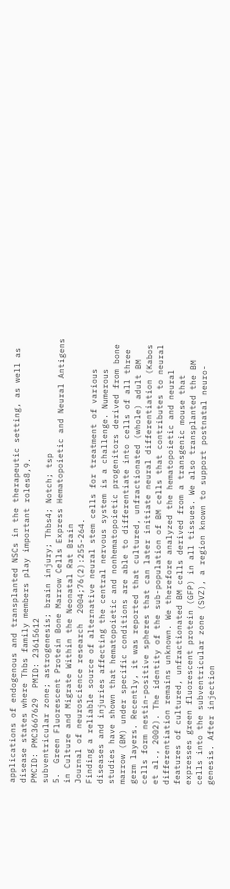applications of endogenous and transplanted NSCs in the therapeutic setting, as well as disease states where Thbs family members play important roles8,9.
PMCID: PMC3667629  PMID: 23615612
subventricular zone; astrogenesis; brain injury; Thbs4; Notch; tsp
5.  Green Fluorescent Protein Bone Marrow Cells Express Hematopoietic and Neural Antigens in Culture and Migrate Within the Neonatal Rat Brain
Journal of neuroscience research  2004;76(2):255-264.
Finding a reliable source of alternative neural stem cells for treatment of various diseases and injuries affecting the central nervous system is a challenge. Numerous studies have shown that hematopoietic and nonhematopoietic progenitors derived from bone marrow (BM) under specific conditions are able to differentiate into cells of all three germ layers. Recently, it was reported that cultured, unfractionated (whole) adult BM cells form nestin-positive spheres that can later initiate neural differentiation (Kabos et al., 2002). The identity of the sub-population of BM cells that contributes to neural differentiation remains unknown. We therefore analyzed the hematopoietic and neural features of cultured, unfractionated BM cells derived from a transgenic mouse that expresses green fluorescent protein (GFP) in all tissues. We also transplanted the BM cells into the subventricular zone (SVZ), a region known to support postnatal neuro-genesis. After injection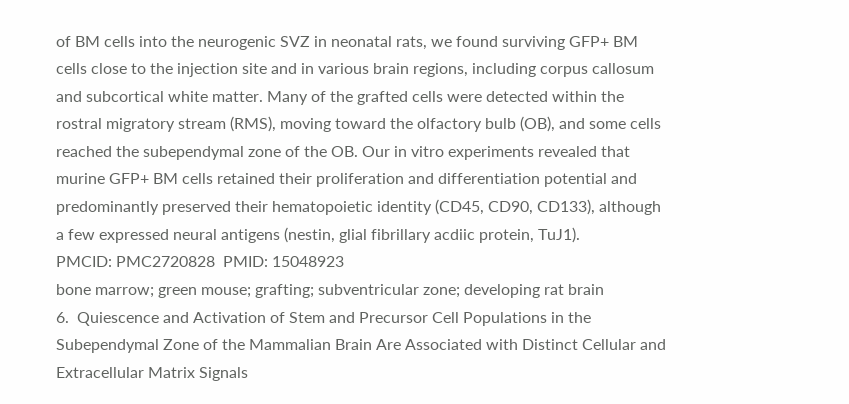of BM cells into the neurogenic SVZ in neonatal rats, we found surviving GFP+ BM cells close to the injection site and in various brain regions, including corpus callosum and subcortical white matter. Many of the grafted cells were detected within the rostral migratory stream (RMS), moving toward the olfactory bulb (OB), and some cells reached the subependymal zone of the OB. Our in vitro experiments revealed that murine GFP+ BM cells retained their proliferation and differentiation potential and predominantly preserved their hematopoietic identity (CD45, CD90, CD133), although a few expressed neural antigens (nestin, glial fibrillary acdiic protein, TuJ1).
PMCID: PMC2720828  PMID: 15048923
bone marrow; green mouse; grafting; subventricular zone; developing rat brain
6.  Quiescence and Activation of Stem and Precursor Cell Populations in the Subependymal Zone of the Mammalian Brain Are Associated with Distinct Cellular and Extracellular Matrix Signals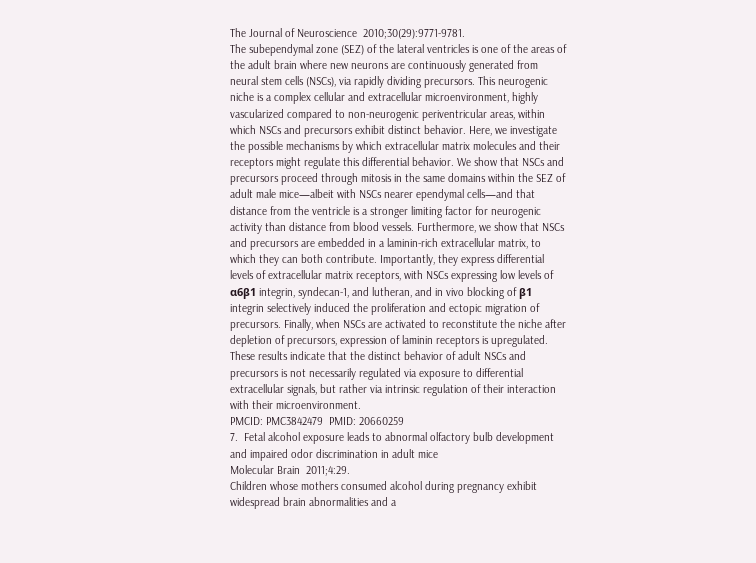The Journal of Neuroscience  2010;30(29):9771-9781.
The subependymal zone (SEZ) of the lateral ventricles is one of the areas of the adult brain where new neurons are continuously generated from neural stem cells (NSCs), via rapidly dividing precursors. This neurogenic niche is a complex cellular and extracellular microenvironment, highly vascularized compared to non-neurogenic periventricular areas, within which NSCs and precursors exhibit distinct behavior. Here, we investigate the possible mechanisms by which extracellular matrix molecules and their receptors might regulate this differential behavior. We show that NSCs and precursors proceed through mitosis in the same domains within the SEZ of adult male mice—albeit with NSCs nearer ependymal cells—and that distance from the ventricle is a stronger limiting factor for neurogenic activity than distance from blood vessels. Furthermore, we show that NSCs and precursors are embedded in a laminin-rich extracellular matrix, to which they can both contribute. Importantly, they express differential levels of extracellular matrix receptors, with NSCs expressing low levels of α6β1 integrin, syndecan-1, and lutheran, and in vivo blocking of β1 integrin selectively induced the proliferation and ectopic migration of precursors. Finally, when NSCs are activated to reconstitute the niche after depletion of precursors, expression of laminin receptors is upregulated. These results indicate that the distinct behavior of adult NSCs and precursors is not necessarily regulated via exposure to differential extracellular signals, but rather via intrinsic regulation of their interaction with their microenvironment.
PMCID: PMC3842479  PMID: 20660259
7.  Fetal alcohol exposure leads to abnormal olfactory bulb development and impaired odor discrimination in adult mice
Molecular Brain  2011;4:29.
Children whose mothers consumed alcohol during pregnancy exhibit widespread brain abnormalities and a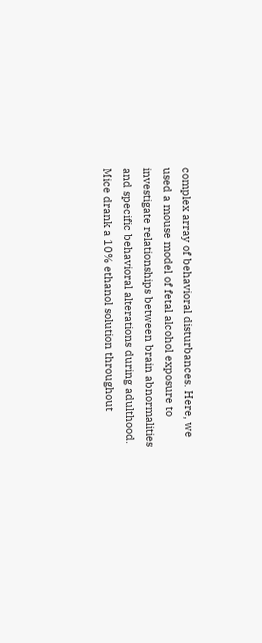complex array of behavioral disturbances. Here, we used a mouse model of fetal alcohol exposure to investigate relationships between brain abnormalities and specific behavioral alterations during adulthood.
Mice drank a 10% ethanol solution throughout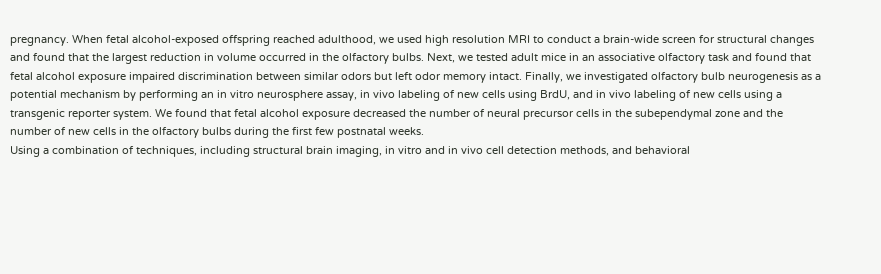pregnancy. When fetal alcohol-exposed offspring reached adulthood, we used high resolution MRI to conduct a brain-wide screen for structural changes and found that the largest reduction in volume occurred in the olfactory bulbs. Next, we tested adult mice in an associative olfactory task and found that fetal alcohol exposure impaired discrimination between similar odors but left odor memory intact. Finally, we investigated olfactory bulb neurogenesis as a potential mechanism by performing an in vitro neurosphere assay, in vivo labeling of new cells using BrdU, and in vivo labeling of new cells using a transgenic reporter system. We found that fetal alcohol exposure decreased the number of neural precursor cells in the subependymal zone and the number of new cells in the olfactory bulbs during the first few postnatal weeks.
Using a combination of techniques, including structural brain imaging, in vitro and in vivo cell detection methods, and behavioral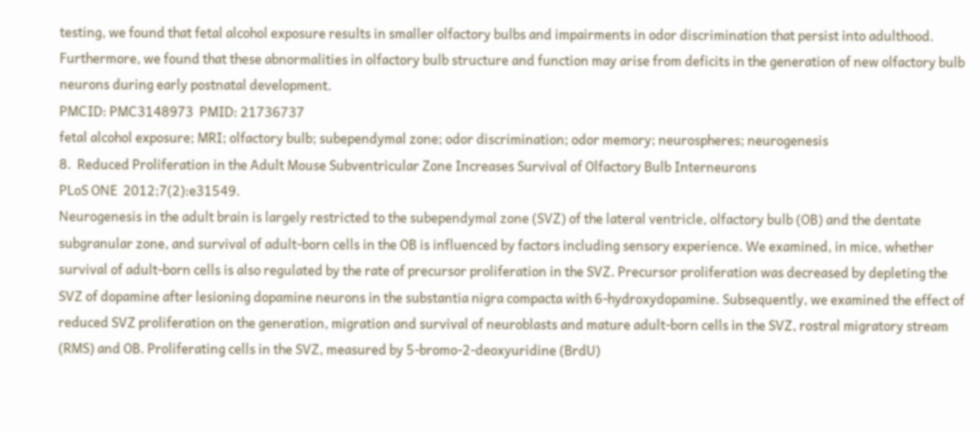testing, we found that fetal alcohol exposure results in smaller olfactory bulbs and impairments in odor discrimination that persist into adulthood. Furthermore, we found that these abnormalities in olfactory bulb structure and function may arise from deficits in the generation of new olfactory bulb neurons during early postnatal development.
PMCID: PMC3148973  PMID: 21736737
fetal alcohol exposure; MRI; olfactory bulb; subependymal zone; odor discrimination; odor memory; neurospheres; neurogenesis
8.  Reduced Proliferation in the Adult Mouse Subventricular Zone Increases Survival of Olfactory Bulb Interneurons
PLoS ONE  2012;7(2):e31549.
Neurogenesis in the adult brain is largely restricted to the subependymal zone (SVZ) of the lateral ventricle, olfactory bulb (OB) and the dentate subgranular zone, and survival of adult-born cells in the OB is influenced by factors including sensory experience. We examined, in mice, whether survival of adult-born cells is also regulated by the rate of precursor proliferation in the SVZ. Precursor proliferation was decreased by depleting the SVZ of dopamine after lesioning dopamine neurons in the substantia nigra compacta with 6-hydroxydopamine. Subsequently, we examined the effect of reduced SVZ proliferation on the generation, migration and survival of neuroblasts and mature adult-born cells in the SVZ, rostral migratory stream (RMS) and OB. Proliferating cells in the SVZ, measured by 5-bromo-2-deoxyuridine (BrdU)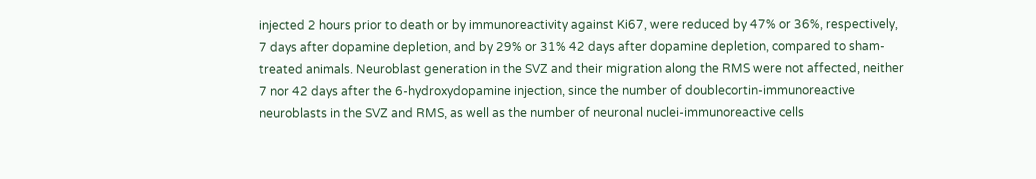injected 2 hours prior to death or by immunoreactivity against Ki67, were reduced by 47% or 36%, respectively, 7 days after dopamine depletion, and by 29% or 31% 42 days after dopamine depletion, compared to sham-treated animals. Neuroblast generation in the SVZ and their migration along the RMS were not affected, neither 7 nor 42 days after the 6-hydroxydopamine injection, since the number of doublecortin-immunoreactive neuroblasts in the SVZ and RMS, as well as the number of neuronal nuclei-immunoreactive cells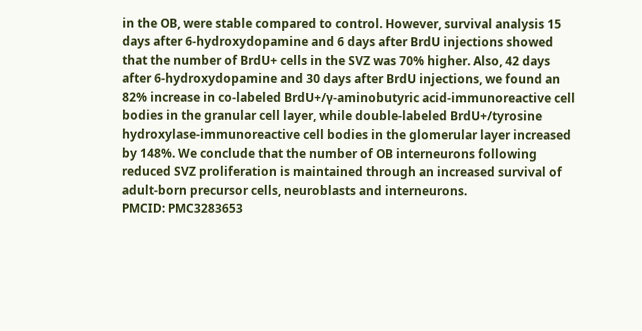in the OB, were stable compared to control. However, survival analysis 15 days after 6-hydroxydopamine and 6 days after BrdU injections showed that the number of BrdU+ cells in the SVZ was 70% higher. Also, 42 days after 6-hydroxydopamine and 30 days after BrdU injections, we found an 82% increase in co-labeled BrdU+/γ-aminobutyric acid-immunoreactive cell bodies in the granular cell layer, while double-labeled BrdU+/tyrosine hydroxylase-immunoreactive cell bodies in the glomerular layer increased by 148%. We conclude that the number of OB interneurons following reduced SVZ proliferation is maintained through an increased survival of adult-born precursor cells, neuroblasts and interneurons.
PMCID: PMC3283653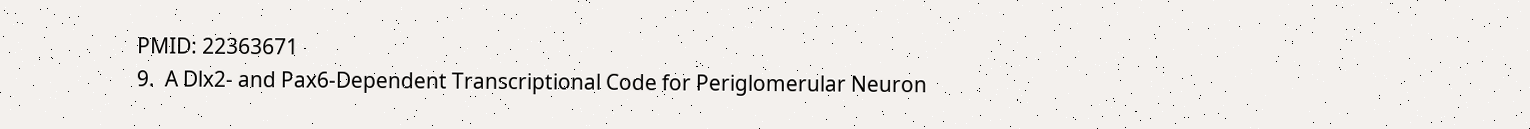PMID: 22363671
9.  A Dlx2- and Pax6-Dependent Transcriptional Code for Periglomerular Neuron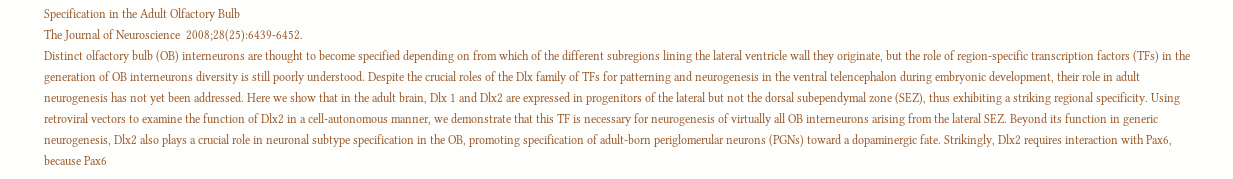Specification in the Adult Olfactory Bulb
The Journal of Neuroscience  2008;28(25):6439-6452.
Distinct olfactory bulb (OB) interneurons are thought to become specified depending on from which of the different subregions lining the lateral ventricle wall they originate, but the role of region-specific transcription factors (TFs) in the generation of OB interneurons diversity is still poorly understood. Despite the crucial roles of the Dlx family of TFs for patterning and neurogenesis in the ventral telencephalon during embryonic development, their role in adult neurogenesis has not yet been addressed. Here we show that in the adult brain, Dlx 1 and Dlx2 are expressed in progenitors of the lateral but not the dorsal subependymal zone (SEZ), thus exhibiting a striking regional specificity. Using retroviral vectors to examine the function of Dlx2 in a cell-autonomous manner, we demonstrate that this TF is necessary for neurogenesis of virtually all OB interneurons arising from the lateral SEZ. Beyond its function in generic neurogenesis, Dlx2 also plays a crucial role in neuronal subtype specification in the OB, promoting specification of adult-born periglomerular neurons (PGNs) toward a dopaminergic fate. Strikingly, Dlx2 requires interaction with Pax6, because Pax6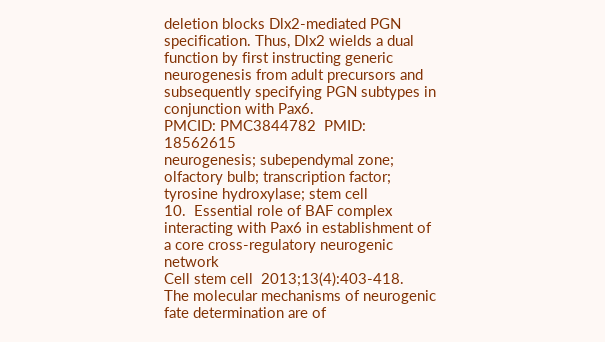deletion blocks Dlx2-mediated PGN specification. Thus, Dlx2 wields a dual function by first instructing generic neurogenesis from adult precursors and subsequently specifying PGN subtypes in conjunction with Pax6.
PMCID: PMC3844782  PMID: 18562615
neurogenesis; subependymal zone; olfactory bulb; transcription factor; tyrosine hydroxylase; stem cell
10.  Essential role of BAF complex interacting with Pax6 in establishment of a core cross-regulatory neurogenic network
Cell stem cell  2013;13(4):403-418.
The molecular mechanisms of neurogenic fate determination are of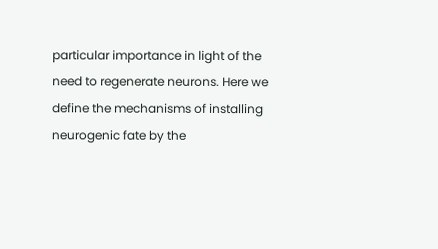particular importance in light of the need to regenerate neurons. Here we define the mechanisms of installing neurogenic fate by the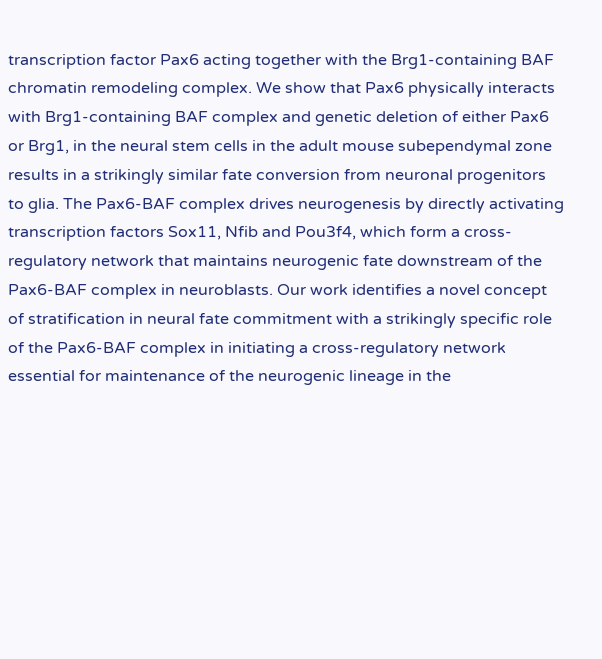transcription factor Pax6 acting together with the Brg1-containing BAF chromatin remodeling complex. We show that Pax6 physically interacts with Brg1-containing BAF complex and genetic deletion of either Pax6 or Brg1, in the neural stem cells in the adult mouse subependymal zone results in a strikingly similar fate conversion from neuronal progenitors to glia. The Pax6-BAF complex drives neurogenesis by directly activating transcription factors Sox11, Nfib and Pou3f4, which form a cross-regulatory network that maintains neurogenic fate downstream of the Pax6-BAF complex in neuroblasts. Our work identifies a novel concept of stratification in neural fate commitment with a strikingly specific role of the Pax6-BAF complex in initiating a cross-regulatory network essential for maintenance of the neurogenic lineage in the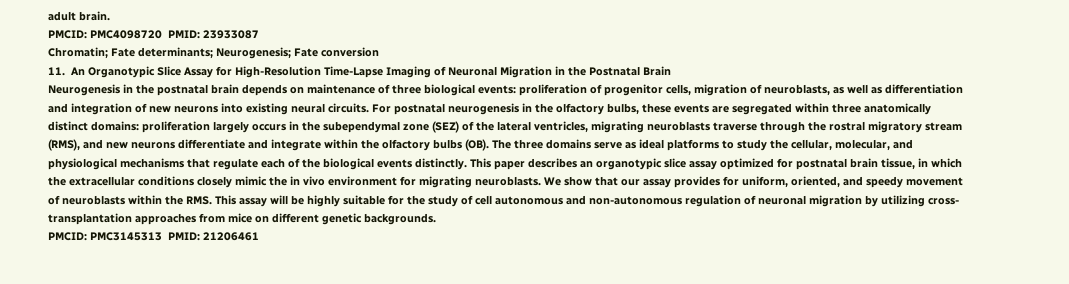adult brain.
PMCID: PMC4098720  PMID: 23933087
Chromatin; Fate determinants; Neurogenesis; Fate conversion
11.  An Organotypic Slice Assay for High-Resolution Time-Lapse Imaging of Neuronal Migration in the Postnatal Brain
Neurogenesis in the postnatal brain depends on maintenance of three biological events: proliferation of progenitor cells, migration of neuroblasts, as well as differentiation and integration of new neurons into existing neural circuits. For postnatal neurogenesis in the olfactory bulbs, these events are segregated within three anatomically distinct domains: proliferation largely occurs in the subependymal zone (SEZ) of the lateral ventricles, migrating neuroblasts traverse through the rostral migratory stream (RMS), and new neurons differentiate and integrate within the olfactory bulbs (OB). The three domains serve as ideal platforms to study the cellular, molecular, and physiological mechanisms that regulate each of the biological events distinctly. This paper describes an organotypic slice assay optimized for postnatal brain tissue, in which the extracellular conditions closely mimic the in vivo environment for migrating neuroblasts. We show that our assay provides for uniform, oriented, and speedy movement of neuroblasts within the RMS. This assay will be highly suitable for the study of cell autonomous and non-autonomous regulation of neuronal migration by utilizing cross-transplantation approaches from mice on different genetic backgrounds.
PMCID: PMC3145313  PMID: 21206461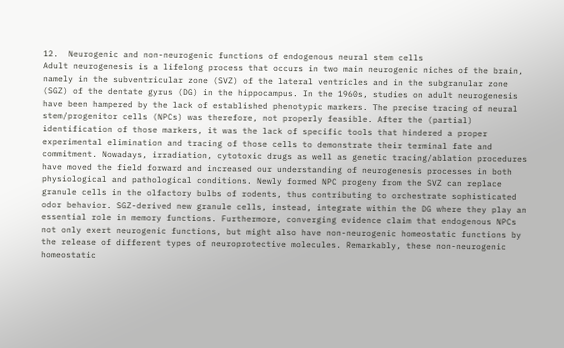12.  Neurogenic and non-neurogenic functions of endogenous neural stem cells
Adult neurogenesis is a lifelong process that occurs in two main neurogenic niches of the brain, namely in the subventricular zone (SVZ) of the lateral ventricles and in the subgranular zone (SGZ) of the dentate gyrus (DG) in the hippocampus. In the 1960s, studies on adult neurogenesis have been hampered by the lack of established phenotypic markers. The precise tracing of neural stem/progenitor cells (NPCs) was therefore, not properly feasible. After the (partial) identification of those markers, it was the lack of specific tools that hindered a proper experimental elimination and tracing of those cells to demonstrate their terminal fate and commitment. Nowadays, irradiation, cytotoxic drugs as well as genetic tracing/ablation procedures have moved the field forward and increased our understanding of neurogenesis processes in both physiological and pathological conditions. Newly formed NPC progeny from the SVZ can replace granule cells in the olfactory bulbs of rodents, thus contributing to orchestrate sophisticated odor behavior. SGZ-derived new granule cells, instead, integrate within the DG where they play an essential role in memory functions. Furthermore, converging evidence claim that endogenous NPCs not only exert neurogenic functions, but might also have non-neurogenic homeostatic functions by the release of different types of neuroprotective molecules. Remarkably, these non-neurogenic homeostatic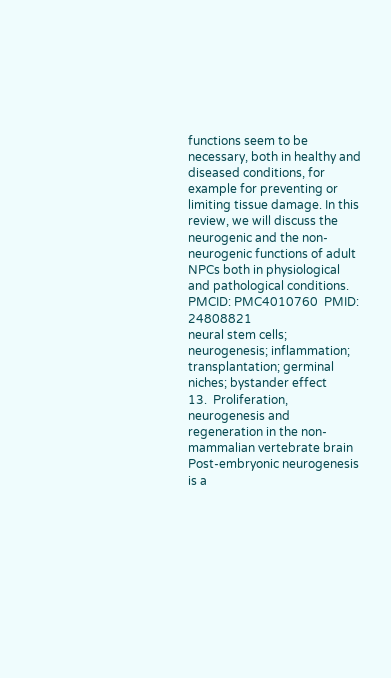functions seem to be necessary, both in healthy and diseased conditions, for example for preventing or limiting tissue damage. In this review, we will discuss the neurogenic and the non-neurogenic functions of adult NPCs both in physiological and pathological conditions.
PMCID: PMC4010760  PMID: 24808821
neural stem cells; neurogenesis; inflammation; transplantation; germinal niches; bystander effect
13.  Proliferation, neurogenesis and regeneration in the non-mammalian vertebrate brain
Post-embryonic neurogenesis is a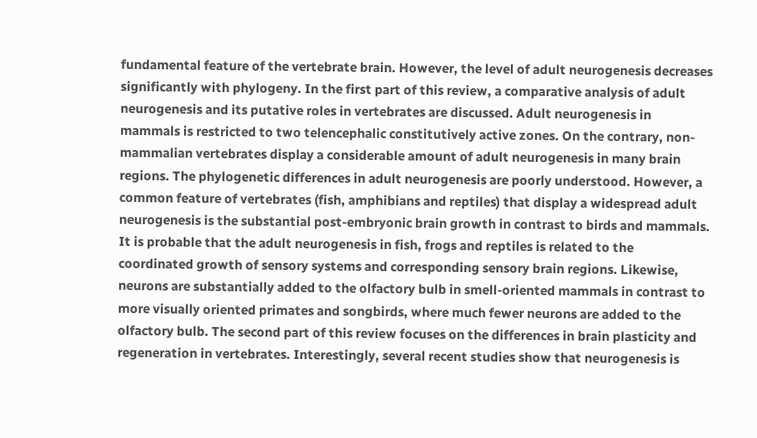fundamental feature of the vertebrate brain. However, the level of adult neurogenesis decreases significantly with phylogeny. In the first part of this review, a comparative analysis of adult neurogenesis and its putative roles in vertebrates are discussed. Adult neurogenesis in mammals is restricted to two telencephalic constitutively active zones. On the contrary, non-mammalian vertebrates display a considerable amount of adult neurogenesis in many brain regions. The phylogenetic differences in adult neurogenesis are poorly understood. However, a common feature of vertebrates (fish, amphibians and reptiles) that display a widespread adult neurogenesis is the substantial post-embryonic brain growth in contrast to birds and mammals. It is probable that the adult neurogenesis in fish, frogs and reptiles is related to the coordinated growth of sensory systems and corresponding sensory brain regions. Likewise, neurons are substantially added to the olfactory bulb in smell-oriented mammals in contrast to more visually oriented primates and songbirds, where much fewer neurons are added to the olfactory bulb. The second part of this review focuses on the differences in brain plasticity and regeneration in vertebrates. Interestingly, several recent studies show that neurogenesis is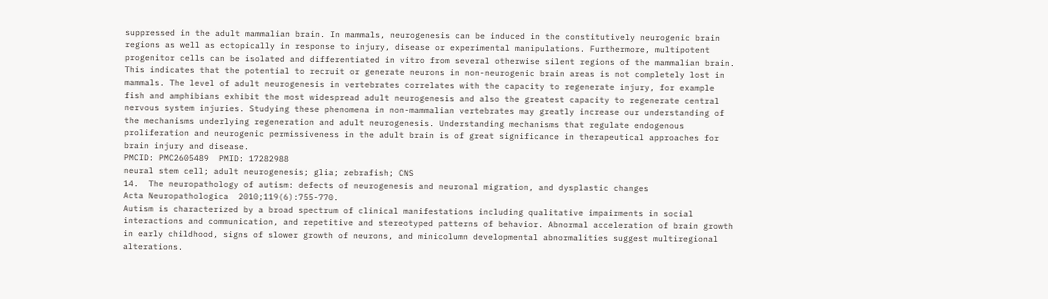suppressed in the adult mammalian brain. In mammals, neurogenesis can be induced in the constitutively neurogenic brain regions as well as ectopically in response to injury, disease or experimental manipulations. Furthermore, multipotent progenitor cells can be isolated and differentiated in vitro from several otherwise silent regions of the mammalian brain. This indicates that the potential to recruit or generate neurons in non-neurogenic brain areas is not completely lost in mammals. The level of adult neurogenesis in vertebrates correlates with the capacity to regenerate injury, for example fish and amphibians exhibit the most widespread adult neurogenesis and also the greatest capacity to regenerate central nervous system injuries. Studying these phenomena in non-mammalian vertebrates may greatly increase our understanding of the mechanisms underlying regeneration and adult neurogenesis. Understanding mechanisms that regulate endogenous proliferation and neurogenic permissiveness in the adult brain is of great significance in therapeutical approaches for brain injury and disease.
PMCID: PMC2605489  PMID: 17282988
neural stem cell; adult neurogenesis; glia; zebrafish; CNS
14.  The neuropathology of autism: defects of neurogenesis and neuronal migration, and dysplastic changes
Acta Neuropathologica  2010;119(6):755-770.
Autism is characterized by a broad spectrum of clinical manifestations including qualitative impairments in social interactions and communication, and repetitive and stereotyped patterns of behavior. Abnormal acceleration of brain growth in early childhood, signs of slower growth of neurons, and minicolumn developmental abnormalities suggest multiregional alterations.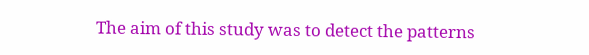The aim of this study was to detect the patterns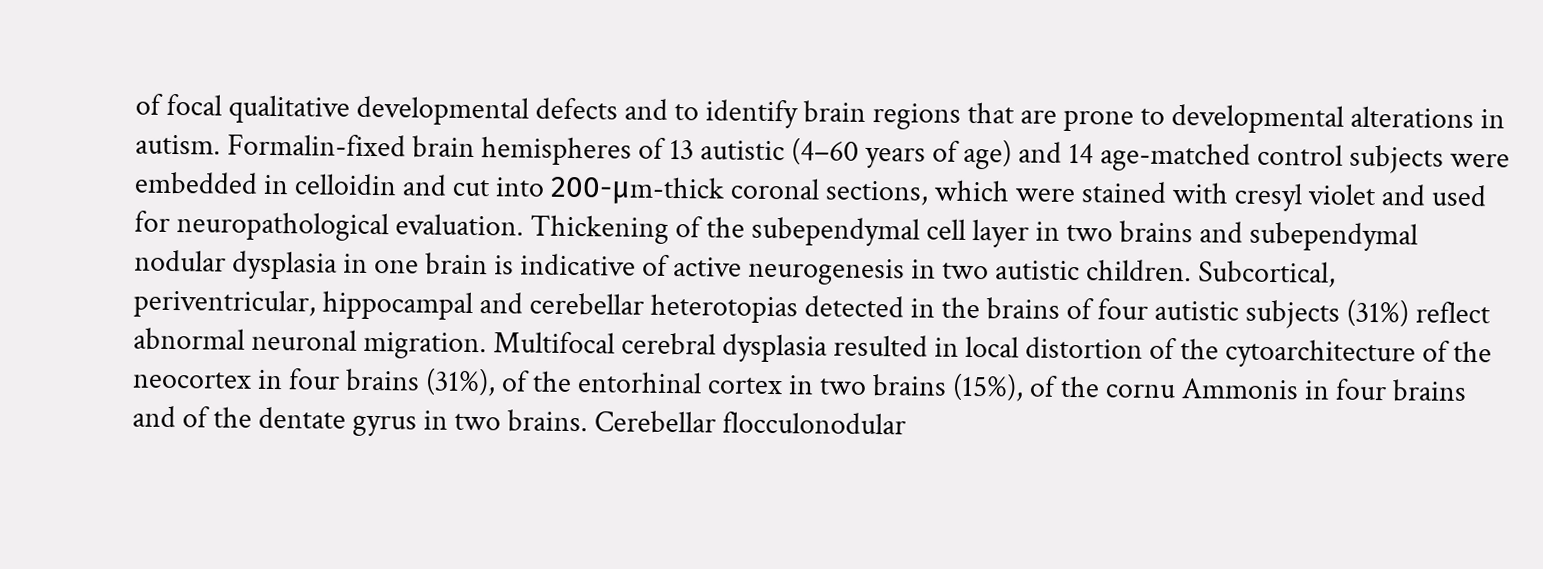of focal qualitative developmental defects and to identify brain regions that are prone to developmental alterations in autism. Formalin-fixed brain hemispheres of 13 autistic (4–60 years of age) and 14 age-matched control subjects were embedded in celloidin and cut into 200-μm-thick coronal sections, which were stained with cresyl violet and used for neuropathological evaluation. Thickening of the subependymal cell layer in two brains and subependymal nodular dysplasia in one brain is indicative of active neurogenesis in two autistic children. Subcortical, periventricular, hippocampal and cerebellar heterotopias detected in the brains of four autistic subjects (31%) reflect abnormal neuronal migration. Multifocal cerebral dysplasia resulted in local distortion of the cytoarchitecture of the neocortex in four brains (31%), of the entorhinal cortex in two brains (15%), of the cornu Ammonis in four brains and of the dentate gyrus in two brains. Cerebellar flocculonodular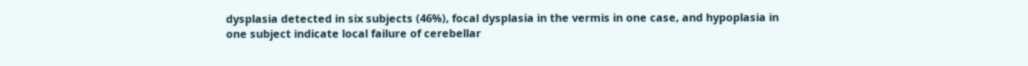dysplasia detected in six subjects (46%), focal dysplasia in the vermis in one case, and hypoplasia in one subject indicate local failure of cerebellar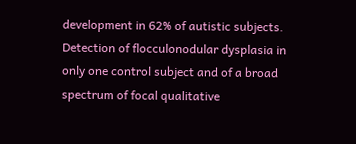development in 62% of autistic subjects. Detection of flocculonodular dysplasia in only one control subject and of a broad spectrum of focal qualitative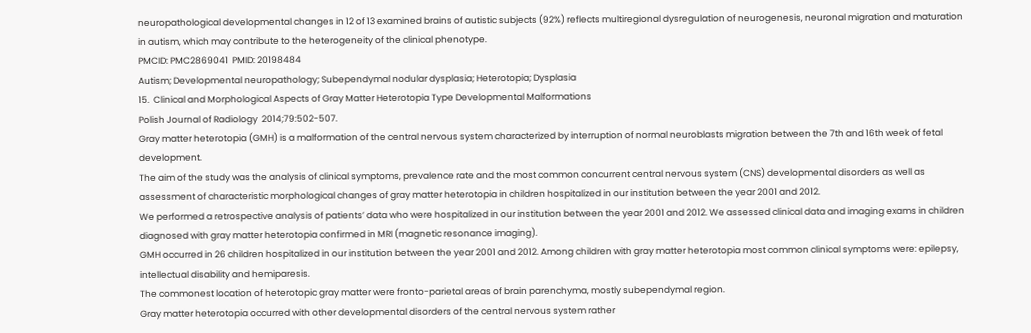neuropathological developmental changes in 12 of 13 examined brains of autistic subjects (92%) reflects multiregional dysregulation of neurogenesis, neuronal migration and maturation in autism, which may contribute to the heterogeneity of the clinical phenotype.
PMCID: PMC2869041  PMID: 20198484
Autism; Developmental neuropathology; Subependymal nodular dysplasia; Heterotopia; Dysplasia
15.  Clinical and Morphological Aspects of Gray Matter Heterotopia Type Developmental Malformations
Polish Journal of Radiology  2014;79:502-507.
Gray matter heterotopia (GMH) is a malformation of the central nervous system characterized by interruption of normal neuroblasts migration between the 7th and 16th week of fetal development.
The aim of the study was the analysis of clinical symptoms, prevalence rate and the most common concurrent central nervous system (CNS) developmental disorders as well as assessment of characteristic morphological changes of gray matter heterotopia in children hospitalized in our institution between the year 2001 and 2012.
We performed a retrospective analysis of patients’ data who were hospitalized in our institution between the year 2001 and 2012. We assessed clinical data and imaging exams in children diagnosed with gray matter heterotopia confirmed in MRI (magnetic resonance imaging).
GMH occurred in 26 children hospitalized in our institution between the year 2001 and 2012. Among children with gray matter heterotopia most common clinical symptoms were: epilepsy, intellectual disability and hemiparesis.
The commonest location of heterotopic gray matter were fronto-parietal areas of brain parenchyma, mostly subependymal region.
Gray matter heterotopia occurred with other developmental disorders of the central nervous system rather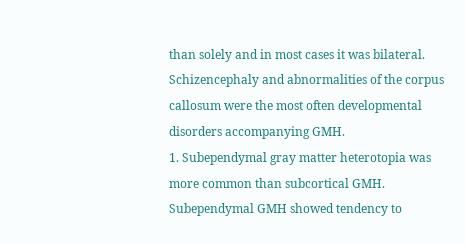than solely and in most cases it was bilateral.
Schizencephaly and abnormalities of the corpus callosum were the most often developmental disorders accompanying GMH.
1. Subependymal gray matter heterotopia was more common than subcortical GMH. Subependymal GMH showed tendency to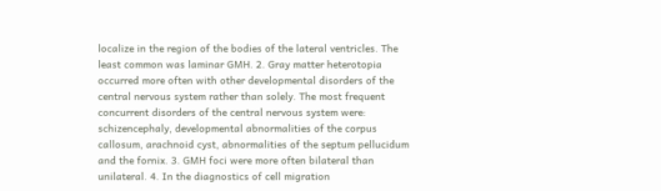localize in the region of the bodies of the lateral ventricles. The least common was laminar GMH. 2. Gray matter heterotopia occurred more often with other developmental disorders of the central nervous system rather than solely. The most frequent concurrent disorders of the central nervous system were: schizencephaly, developmental abnormalities of the corpus callosum, arachnoid cyst, abnormalities of the septum pellucidum and the fornix. 3. GMH foci were more often bilateral than unilateral. 4. In the diagnostics of cell migration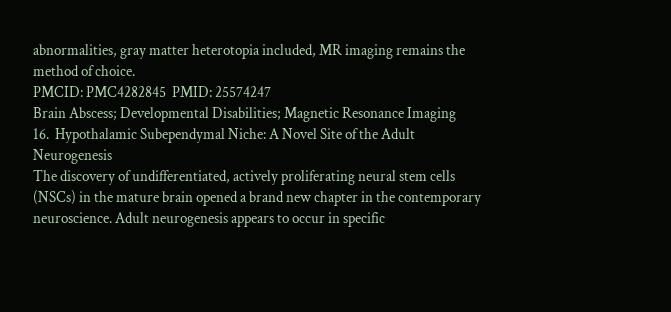abnormalities, gray matter heterotopia included, MR imaging remains the method of choice.
PMCID: PMC4282845  PMID: 25574247
Brain Abscess; Developmental Disabilities; Magnetic Resonance Imaging
16.  Hypothalamic Subependymal Niche: A Novel Site of the Adult Neurogenesis
The discovery of undifferentiated, actively proliferating neural stem cells (NSCs) in the mature brain opened a brand new chapter in the contemporary neuroscience. Adult neurogenesis appears to occur in specific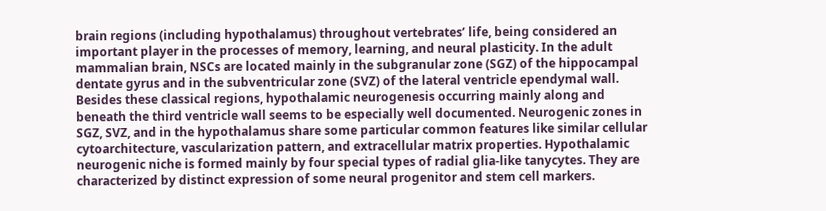brain regions (including hypothalamus) throughout vertebrates’ life, being considered an important player in the processes of memory, learning, and neural plasticity. In the adult mammalian brain, NSCs are located mainly in the subgranular zone (SGZ) of the hippocampal dentate gyrus and in the subventricular zone (SVZ) of the lateral ventricle ependymal wall. Besides these classical regions, hypothalamic neurogenesis occurring mainly along and beneath the third ventricle wall seems to be especially well documented. Neurogenic zones in SGZ, SVZ, and in the hypothalamus share some particular common features like similar cellular cytoarchitecture, vascularization pattern, and extracellular matrix properties. Hypothalamic neurogenic niche is formed mainly by four special types of radial glia-like tanycytes. They are characterized by distinct expression of some neural progenitor and stem cell markers.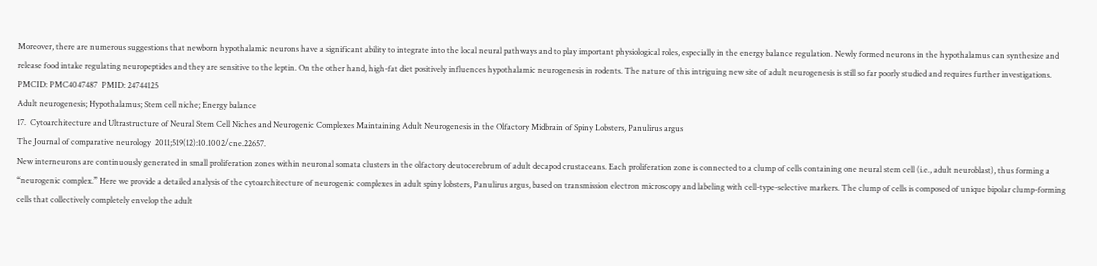Moreover, there are numerous suggestions that newborn hypothalamic neurons have a significant ability to integrate into the local neural pathways and to play important physiological roles, especially in the energy balance regulation. Newly formed neurons in the hypothalamus can synthesize and release food intake regulating neuropeptides and they are sensitive to the leptin. On the other hand, high-fat diet positively influences hypothalamic neurogenesis in rodents. The nature of this intriguing new site of adult neurogenesis is still so far poorly studied and requires further investigations.
PMCID: PMC4047487  PMID: 24744125
Adult neurogenesis; Hypothalamus; Stem cell niche; Energy balance
17.  Cytoarchitecture and Ultrastructure of Neural Stem Cell Niches and Neurogenic Complexes Maintaining Adult Neurogenesis in the Olfactory Midbrain of Spiny Lobsters, Panulirus argus
The Journal of comparative neurology  2011;519(12):10.1002/cne.22657.
New interneurons are continuously generated in small proliferation zones within neuronal somata clusters in the olfactory deutocerebrum of adult decapod crustaceans. Each proliferation zone is connected to a clump of cells containing one neural stem cell (i.e., adult neuroblast), thus forming a “neurogenic complex.” Here we provide a detailed analysis of the cytoarchitecture of neurogenic complexes in adult spiny lobsters, Panulirus argus, based on transmission electron microscopy and labeling with cell-type-selective markers. The clump of cells is composed of unique bipolar clump-forming cells that collectively completely envelop the adult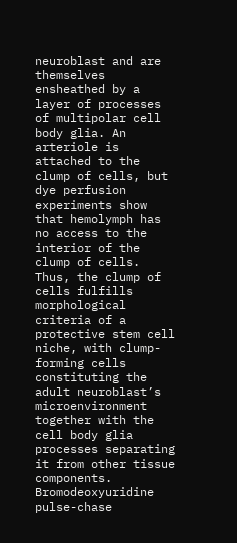neuroblast and are themselves ensheathed by a layer of processes of multipolar cell body glia. An arteriole is attached to the clump of cells, but dye perfusion experiments show that hemolymph has no access to the interior of the clump of cells. Thus, the clump of cells fulfills morphological criteria of a protective stem cell niche, with clump-forming cells constituting the adult neuroblast’s microenvironment together with the cell body glia processes separating it from other tissue components. Bromodeoxyuridine pulse-chase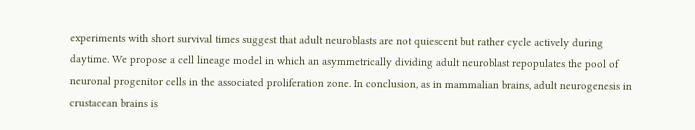experiments with short survival times suggest that adult neuroblasts are not quiescent but rather cycle actively during daytime. We propose a cell lineage model in which an asymmetrically dividing adult neuroblast repopulates the pool of neuronal progenitor cells in the associated proliferation zone. In conclusion, as in mammalian brains, adult neurogenesis in crustacean brains is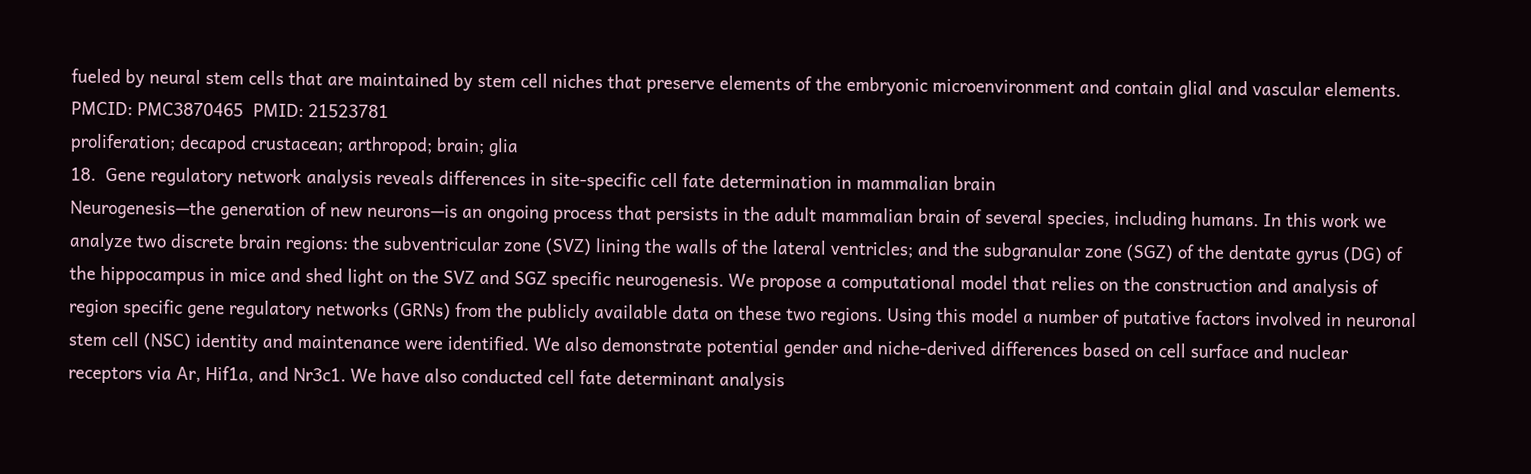fueled by neural stem cells that are maintained by stem cell niches that preserve elements of the embryonic microenvironment and contain glial and vascular elements.
PMCID: PMC3870465  PMID: 21523781
proliferation; decapod crustacean; arthropod; brain; glia
18.  Gene regulatory network analysis reveals differences in site-specific cell fate determination in mammalian brain
Neurogenesis—the generation of new neurons—is an ongoing process that persists in the adult mammalian brain of several species, including humans. In this work we analyze two discrete brain regions: the subventricular zone (SVZ) lining the walls of the lateral ventricles; and the subgranular zone (SGZ) of the dentate gyrus (DG) of the hippocampus in mice and shed light on the SVZ and SGZ specific neurogenesis. We propose a computational model that relies on the construction and analysis of region specific gene regulatory networks (GRNs) from the publicly available data on these two regions. Using this model a number of putative factors involved in neuronal stem cell (NSC) identity and maintenance were identified. We also demonstrate potential gender and niche-derived differences based on cell surface and nuclear receptors via Ar, Hif1a, and Nr3c1. We have also conducted cell fate determinant analysis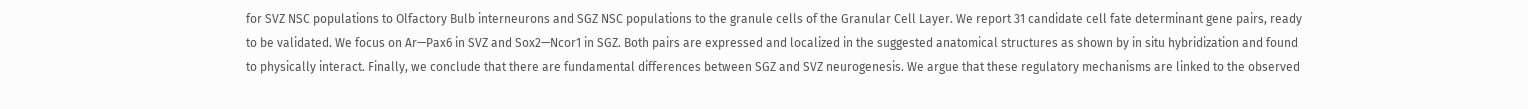for SVZ NSC populations to Olfactory Bulb interneurons and SGZ NSC populations to the granule cells of the Granular Cell Layer. We report 31 candidate cell fate determinant gene pairs, ready to be validated. We focus on Ar—Pax6 in SVZ and Sox2—Ncor1 in SGZ. Both pairs are expressed and localized in the suggested anatomical structures as shown by in situ hybridization and found to physically interact. Finally, we conclude that there are fundamental differences between SGZ and SVZ neurogenesis. We argue that these regulatory mechanisms are linked to the observed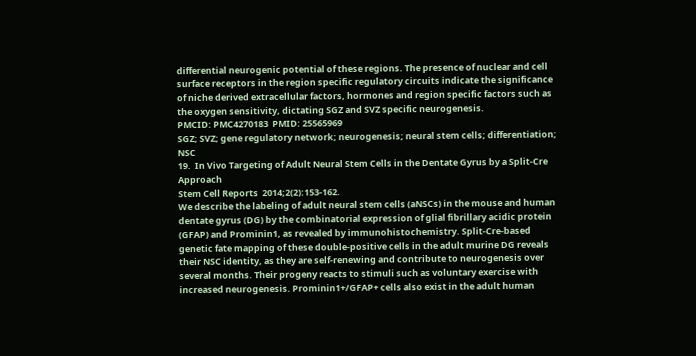differential neurogenic potential of these regions. The presence of nuclear and cell surface receptors in the region specific regulatory circuits indicate the significance of niche derived extracellular factors, hormones and region specific factors such as the oxygen sensitivity, dictating SGZ and SVZ specific neurogenesis.
PMCID: PMC4270183  PMID: 25565969
SGZ; SVZ; gene regulatory network; neurogenesis; neural stem cells; differentiation; NSC
19.  In Vivo Targeting of Adult Neural Stem Cells in the Dentate Gyrus by a Split-Cre Approach
Stem Cell Reports  2014;2(2):153-162.
We describe the labeling of adult neural stem cells (aNSCs) in the mouse and human dentate gyrus (DG) by the combinatorial expression of glial fibrillary acidic protein (GFAP) and Prominin1, as revealed by immunohistochemistry. Split-Cre-based genetic fate mapping of these double-positive cells in the adult murine DG reveals their NSC identity, as they are self-renewing and contribute to neurogenesis over several months. Their progeny reacts to stimuli such as voluntary exercise with increased neurogenesis. Prominin1+/GFAP+ cells also exist in the adult human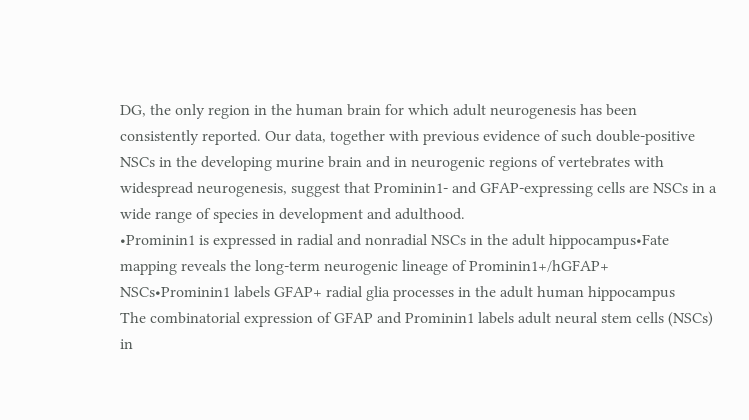DG, the only region in the human brain for which adult neurogenesis has been consistently reported. Our data, together with previous evidence of such double-positive NSCs in the developing murine brain and in neurogenic regions of vertebrates with widespread neurogenesis, suggest that Prominin1- and GFAP-expressing cells are NSCs in a wide range of species in development and adulthood.
•Prominin1 is expressed in radial and nonradial NSCs in the adult hippocampus•Fate mapping reveals the long-term neurogenic lineage of Prominin1+/hGFAP+ NSCs•Prominin1 labels GFAP+ radial glia processes in the adult human hippocampus
The combinatorial expression of GFAP and Prominin1 labels adult neural stem cells (NSCs) in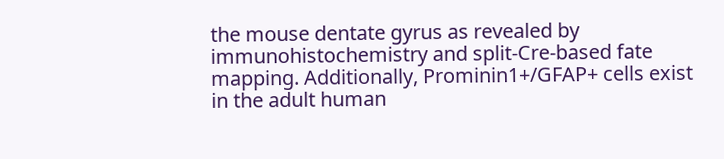the mouse dentate gyrus as revealed by immunohistochemistry and split-Cre-based fate mapping. Additionally, Prominin1+/GFAP+ cells exist in the adult human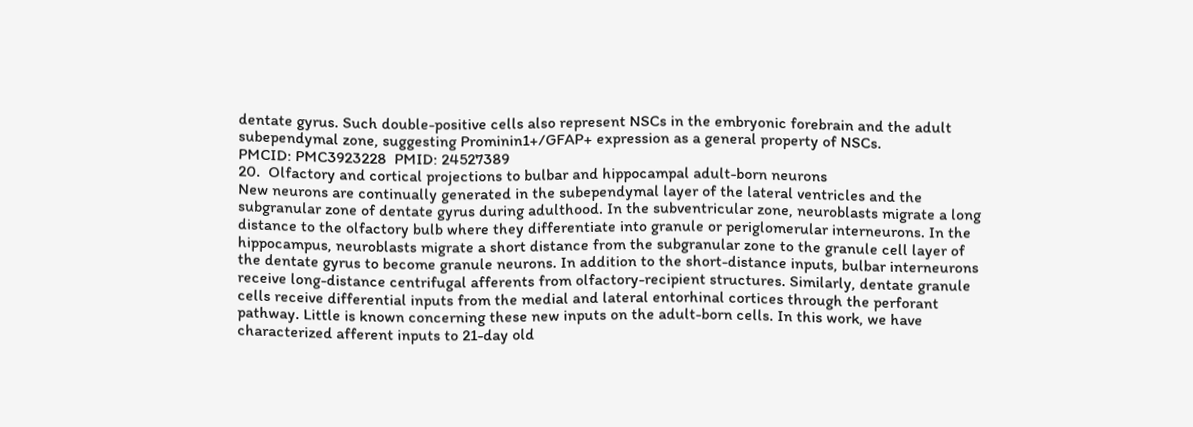dentate gyrus. Such double-positive cells also represent NSCs in the embryonic forebrain and the adult subependymal zone, suggesting Prominin1+/GFAP+ expression as a general property of NSCs.
PMCID: PMC3923228  PMID: 24527389
20.  Olfactory and cortical projections to bulbar and hippocampal adult-born neurons
New neurons are continually generated in the subependymal layer of the lateral ventricles and the subgranular zone of dentate gyrus during adulthood. In the subventricular zone, neuroblasts migrate a long distance to the olfactory bulb where they differentiate into granule or periglomerular interneurons. In the hippocampus, neuroblasts migrate a short distance from the subgranular zone to the granule cell layer of the dentate gyrus to become granule neurons. In addition to the short-distance inputs, bulbar interneurons receive long-distance centrifugal afferents from olfactory-recipient structures. Similarly, dentate granule cells receive differential inputs from the medial and lateral entorhinal cortices through the perforant pathway. Little is known concerning these new inputs on the adult-born cells. In this work, we have characterized afferent inputs to 21-day old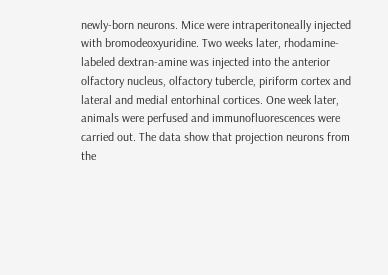newly-born neurons. Mice were intraperitoneally injected with bromodeoxyuridine. Two weeks later, rhodamine-labeled dextran-amine was injected into the anterior olfactory nucleus, olfactory tubercle, piriform cortex and lateral and medial entorhinal cortices. One week later, animals were perfused and immunofluorescences were carried out. The data show that projection neurons from the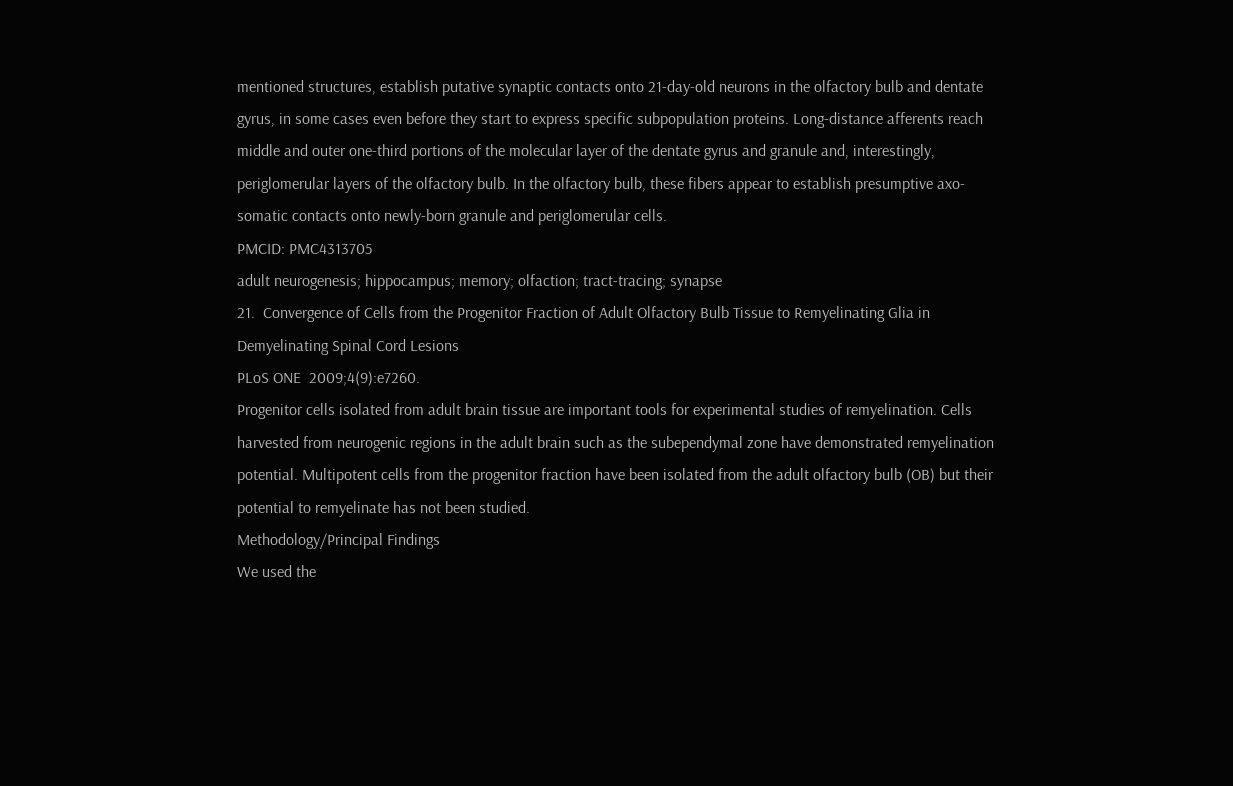mentioned structures, establish putative synaptic contacts onto 21-day-old neurons in the olfactory bulb and dentate gyrus, in some cases even before they start to express specific subpopulation proteins. Long-distance afferents reach middle and outer one-third portions of the molecular layer of the dentate gyrus and granule and, interestingly, periglomerular layers of the olfactory bulb. In the olfactory bulb, these fibers appear to establish presumptive axo-somatic contacts onto newly-born granule and periglomerular cells.
PMCID: PMC4313705
adult neurogenesis; hippocampus; memory; olfaction; tract-tracing; synapse
21.  Convergence of Cells from the Progenitor Fraction of Adult Olfactory Bulb Tissue to Remyelinating Glia in Demyelinating Spinal Cord Lesions
PLoS ONE  2009;4(9):e7260.
Progenitor cells isolated from adult brain tissue are important tools for experimental studies of remyelination. Cells harvested from neurogenic regions in the adult brain such as the subependymal zone have demonstrated remyelination potential. Multipotent cells from the progenitor fraction have been isolated from the adult olfactory bulb (OB) but their potential to remyelinate has not been studied.
Methodology/Principal Findings
We used the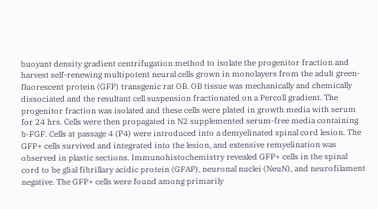buoyant density gradient centrifugation method to isolate the progenitor fraction and harvest self-renewing multipotent neural cells grown in monolayers from the adult green-fluorescent protein (GFP) transgenic rat OB. OB tissue was mechanically and chemically dissociated and the resultant cell suspension fractionated on a Percoll gradient. The progenitor fraction was isolated and these cells were plated in growth media with serum for 24 hrs. Cells were then propagated in N2 supplemented serum-free media containing b-FGF. Cells at passage 4 (P4) were introduced into a demyelinated spinal cord lesion. The GFP+ cells survived and integrated into the lesion, and extensive remyelination was observed in plastic sections. Immunohistochemistry revealed GFP+ cells in the spinal cord to be glial fibrillary acidic protein (GFAP), neuronal nuclei (NeuN), and neurofilament negative. The GFP+ cells were found among primarily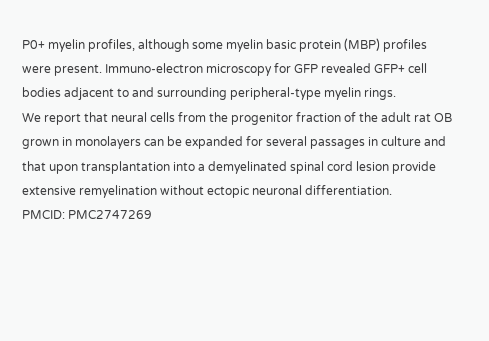P0+ myelin profiles, although some myelin basic protein (MBP) profiles were present. Immuno-electron microscopy for GFP revealed GFP+ cell bodies adjacent to and surrounding peripheral-type myelin rings.
We report that neural cells from the progenitor fraction of the adult rat OB grown in monolayers can be expanded for several passages in culture and that upon transplantation into a demyelinated spinal cord lesion provide extensive remyelination without ectopic neuronal differentiation.
PMCID: PMC2747269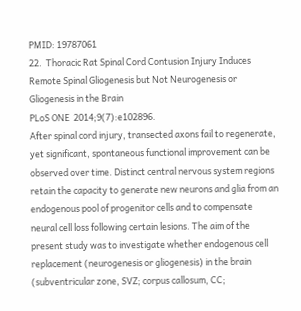PMID: 19787061
22.  Thoracic Rat Spinal Cord Contusion Injury Induces Remote Spinal Gliogenesis but Not Neurogenesis or Gliogenesis in the Brain
PLoS ONE  2014;9(7):e102896.
After spinal cord injury, transected axons fail to regenerate, yet significant, spontaneous functional improvement can be observed over time. Distinct central nervous system regions retain the capacity to generate new neurons and glia from an endogenous pool of progenitor cells and to compensate neural cell loss following certain lesions. The aim of the present study was to investigate whether endogenous cell replacement (neurogenesis or gliogenesis) in the brain (subventricular zone, SVZ; corpus callosum, CC;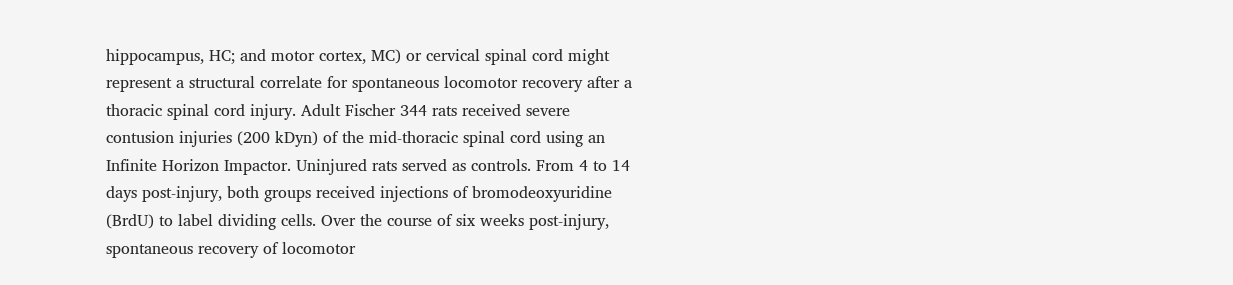hippocampus, HC; and motor cortex, MC) or cervical spinal cord might represent a structural correlate for spontaneous locomotor recovery after a thoracic spinal cord injury. Adult Fischer 344 rats received severe contusion injuries (200 kDyn) of the mid-thoracic spinal cord using an Infinite Horizon Impactor. Uninjured rats served as controls. From 4 to 14 days post-injury, both groups received injections of bromodeoxyuridine (BrdU) to label dividing cells. Over the course of six weeks post-injury, spontaneous recovery of locomotor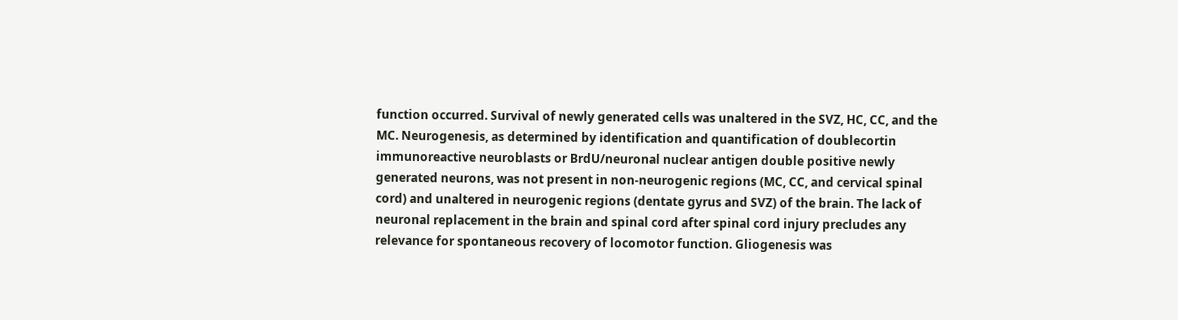function occurred. Survival of newly generated cells was unaltered in the SVZ, HC, CC, and the MC. Neurogenesis, as determined by identification and quantification of doublecortin immunoreactive neuroblasts or BrdU/neuronal nuclear antigen double positive newly generated neurons, was not present in non-neurogenic regions (MC, CC, and cervical spinal cord) and unaltered in neurogenic regions (dentate gyrus and SVZ) of the brain. The lack of neuronal replacement in the brain and spinal cord after spinal cord injury precludes any relevance for spontaneous recovery of locomotor function. Gliogenesis was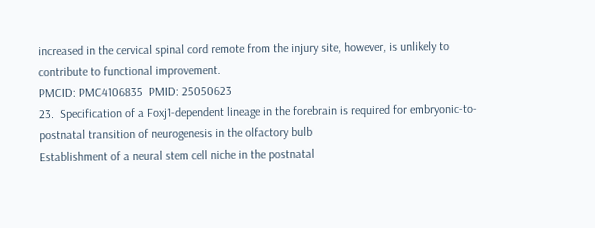increased in the cervical spinal cord remote from the injury site, however, is unlikely to contribute to functional improvement.
PMCID: PMC4106835  PMID: 25050623
23.  Specification of a Foxj1-dependent lineage in the forebrain is required for embryonic-to-postnatal transition of neurogenesis in the olfactory bulb
Establishment of a neural stem cell niche in the postnatal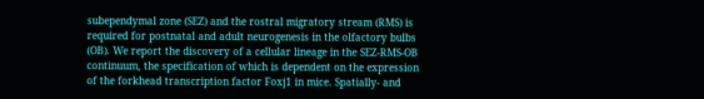subependymal zone (SEZ) and the rostral migratory stream (RMS) is required for postnatal and adult neurogenesis in the olfactory bulbs (OB). We report the discovery of a cellular lineage in the SEZ-RMS-OB continuum, the specification of which is dependent on the expression of the forkhead transcription factor Foxj1 in mice. Spatially- and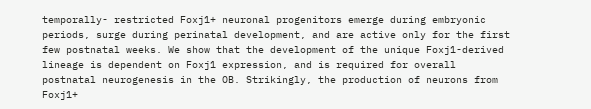temporally- restricted Foxj1+ neuronal progenitors emerge during embryonic periods, surge during perinatal development, and are active only for the first few postnatal weeks. We show that the development of the unique Foxj1-derived lineage is dependent on Foxj1 expression, and is required for overall postnatal neurogenesis in the OB. Strikingly, the production of neurons from Foxj1+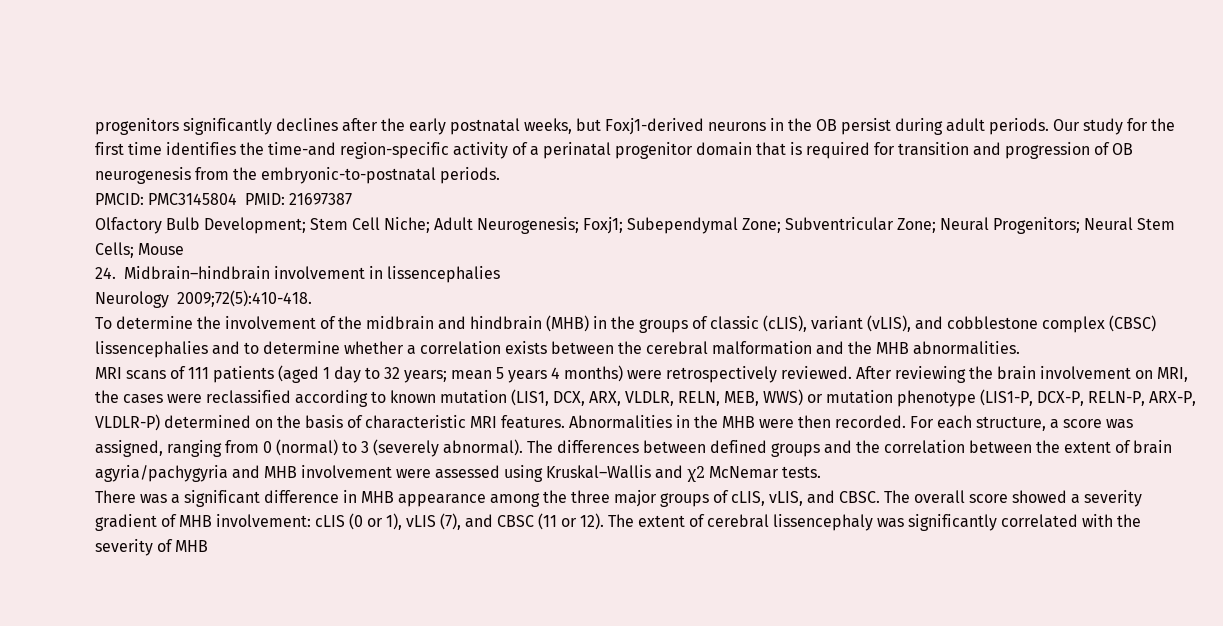progenitors significantly declines after the early postnatal weeks, but Foxj1-derived neurons in the OB persist during adult periods. Our study for the first time identifies the time-and region-specific activity of a perinatal progenitor domain that is required for transition and progression of OB neurogenesis from the embryonic-to-postnatal periods.
PMCID: PMC3145804  PMID: 21697387
Olfactory Bulb Development; Stem Cell Niche; Adult Neurogenesis; Foxj1; Subependymal Zone; Subventricular Zone; Neural Progenitors; Neural Stem Cells; Mouse
24.  Midbrain–hindbrain involvement in lissencephalies
Neurology  2009;72(5):410-418.
To determine the involvement of the midbrain and hindbrain (MHB) in the groups of classic (cLIS), variant (vLIS), and cobblestone complex (CBSC) lissencephalies and to determine whether a correlation exists between the cerebral malformation and the MHB abnormalities.
MRI scans of 111 patients (aged 1 day to 32 years; mean 5 years 4 months) were retrospectively reviewed. After reviewing the brain involvement on MRI, the cases were reclassified according to known mutation (LIS1, DCX, ARX, VLDLR, RELN, MEB, WWS) or mutation phenotype (LIS1-P, DCX-P, RELN-P, ARX-P, VLDLR-P) determined on the basis of characteristic MRI features. Abnormalities in the MHB were then recorded. For each structure, a score was assigned, ranging from 0 (normal) to 3 (severely abnormal). The differences between defined groups and the correlation between the extent of brain agyria/pachygyria and MHB involvement were assessed using Kruskal–Wallis and χ2 McNemar tests.
There was a significant difference in MHB appearance among the three major groups of cLIS, vLIS, and CBSC. The overall score showed a severity gradient of MHB involvement: cLIS (0 or 1), vLIS (7), and CBSC (11 or 12). The extent of cerebral lissencephaly was significantly correlated with the severity of MHB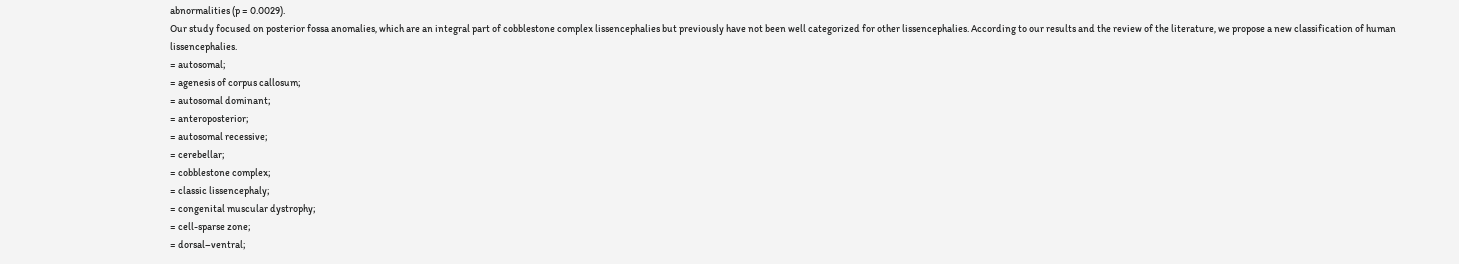abnormalities (p = 0.0029).
Our study focused on posterior fossa anomalies, which are an integral part of cobblestone complex lissencephalies but previously have not been well categorized for other lissencephalies. According to our results and the review of the literature, we propose a new classification of human lissencephalies.
= autosomal;
= agenesis of corpus callosum;
= autosomal dominant;
= anteroposterior;
= autosomal recessive;
= cerebellar;
= cobblestone complex;
= classic lissencephaly;
= congenital muscular dystrophy;
= cell-sparse zone;
= dorsal–ventral;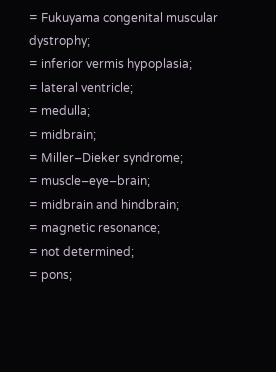= Fukuyama congenital muscular dystrophy;
= inferior vermis hypoplasia;
= lateral ventricle;
= medulla;
= midbrain;
= Miller–Dieker syndrome;
= muscle–eye–brain;
= midbrain and hindbrain;
= magnetic resonance;
= not determined;
= pons;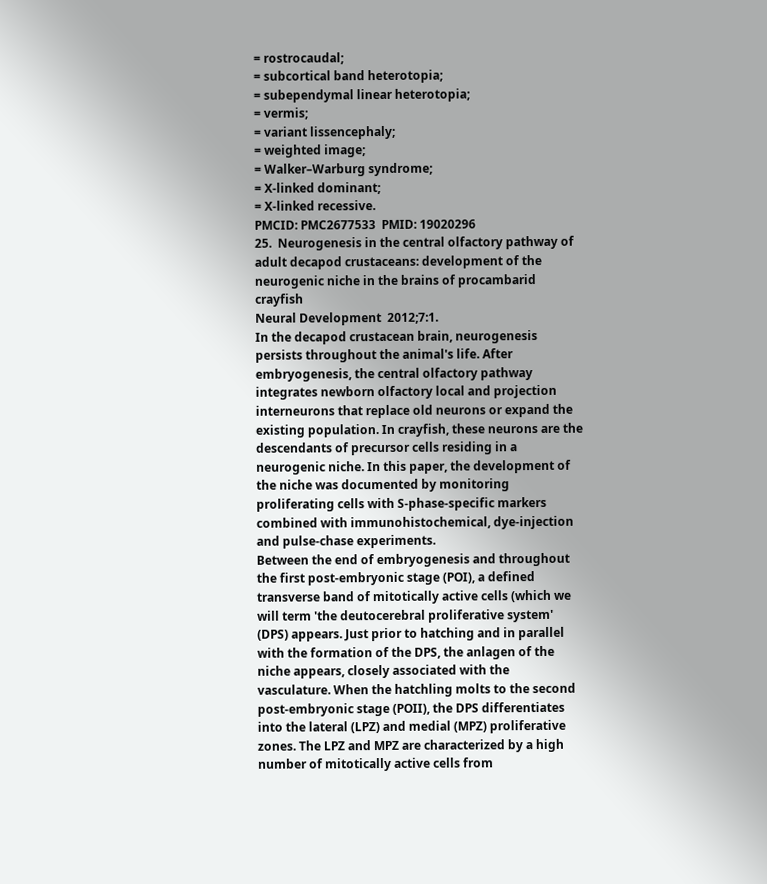= rostrocaudal;
= subcortical band heterotopia;
= subependymal linear heterotopia;
= vermis;
= variant lissencephaly;
= weighted image;
= Walker–Warburg syndrome;
= X-linked dominant;
= X-linked recessive.
PMCID: PMC2677533  PMID: 19020296
25.  Neurogenesis in the central olfactory pathway of adult decapod crustaceans: development of the neurogenic niche in the brains of procambarid crayfish
Neural Development  2012;7:1.
In the decapod crustacean brain, neurogenesis persists throughout the animal's life. After embryogenesis, the central olfactory pathway integrates newborn olfactory local and projection interneurons that replace old neurons or expand the existing population. In crayfish, these neurons are the descendants of precursor cells residing in a neurogenic niche. In this paper, the development of the niche was documented by monitoring proliferating cells with S-phase-specific markers combined with immunohistochemical, dye-injection and pulse-chase experiments.
Between the end of embryogenesis and throughout the first post-embryonic stage (POI), a defined transverse band of mitotically active cells (which we will term 'the deutocerebral proliferative system' (DPS) appears. Just prior to hatching and in parallel with the formation of the DPS, the anlagen of the niche appears, closely associated with the vasculature. When the hatchling molts to the second post-embryonic stage (POII), the DPS differentiates into the lateral (LPZ) and medial (MPZ) proliferative zones. The LPZ and MPZ are characterized by a high number of mitotically active cells from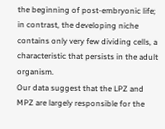the beginning of post-embryonic life; in contrast, the developing niche contains only very few dividing cells, a characteristic that persists in the adult organism.
Our data suggest that the LPZ and MPZ are largely responsible for the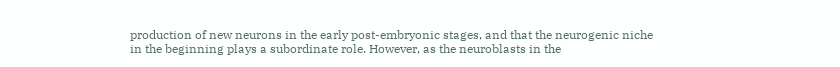production of new neurons in the early post-embryonic stages, and that the neurogenic niche in the beginning plays a subordinate role. However, as the neuroblasts in the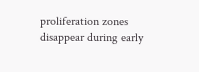proliferation zones disappear during early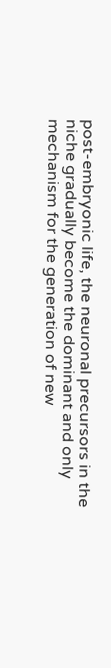post-embryonic life, the neuronal precursors in the niche gradually become the dominant and only mechanism for the generation of new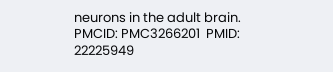neurons in the adult brain.
PMCID: PMC3266201  PMID: 22225949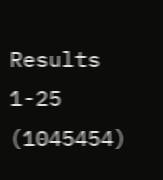Results 1-25 (1045454)